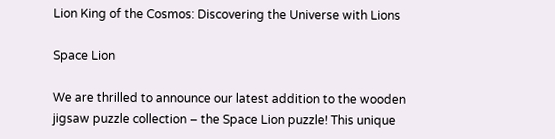Lion King of the Cosmos: Discovering the Universe with Lions

Space Lion

We are thrilled to announce our latest addition to the wooden jigsaw puzzle collection – the Space Lion puzzle! This unique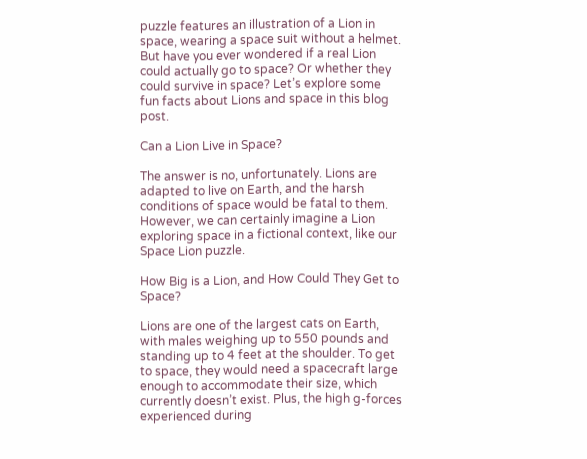puzzle features an illustration of a Lion in space, wearing a space suit without a helmet. But have you ever wondered if a real Lion could actually go to space? Or whether they could survive in space? Let’s explore some fun facts about Lions and space in this blog post.

Can a Lion Live in Space?

The answer is no, unfortunately. Lions are adapted to live on Earth, and the harsh conditions of space would be fatal to them. However, we can certainly imagine a Lion exploring space in a fictional context, like our Space Lion puzzle.

How Big is a Lion, and How Could They Get to Space?

Lions are one of the largest cats on Earth, with males weighing up to 550 pounds and standing up to 4 feet at the shoulder. To get to space, they would need a spacecraft large enough to accommodate their size, which currently doesn’t exist. Plus, the high g-forces experienced during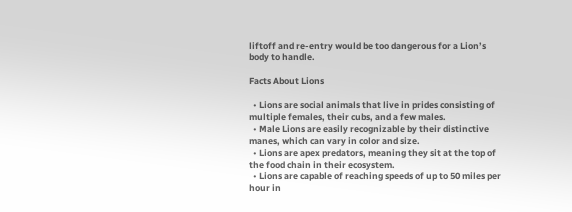liftoff and re-entry would be too dangerous for a Lion’s body to handle.

Facts About Lions

  • Lions are social animals that live in prides consisting of multiple females, their cubs, and a few males.
  • Male Lions are easily recognizable by their distinctive manes, which can vary in color and size.
  • Lions are apex predators, meaning they sit at the top of the food chain in their ecosystem.
  • Lions are capable of reaching speeds of up to 50 miles per hour in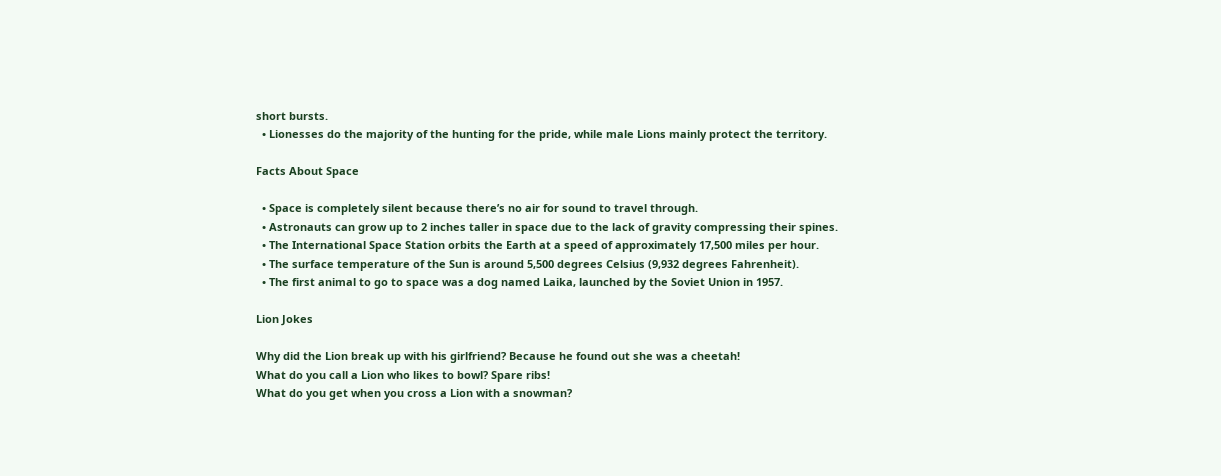short bursts.
  • Lionesses do the majority of the hunting for the pride, while male Lions mainly protect the territory.

Facts About Space

  • Space is completely silent because there’s no air for sound to travel through.
  • Astronauts can grow up to 2 inches taller in space due to the lack of gravity compressing their spines.
  • The International Space Station orbits the Earth at a speed of approximately 17,500 miles per hour.
  • The surface temperature of the Sun is around 5,500 degrees Celsius (9,932 degrees Fahrenheit).
  • The first animal to go to space was a dog named Laika, launched by the Soviet Union in 1957.

Lion Jokes

Why did the Lion break up with his girlfriend? Because he found out she was a cheetah!
What do you call a Lion who likes to bowl? Spare ribs!
What do you get when you cross a Lion with a snowman?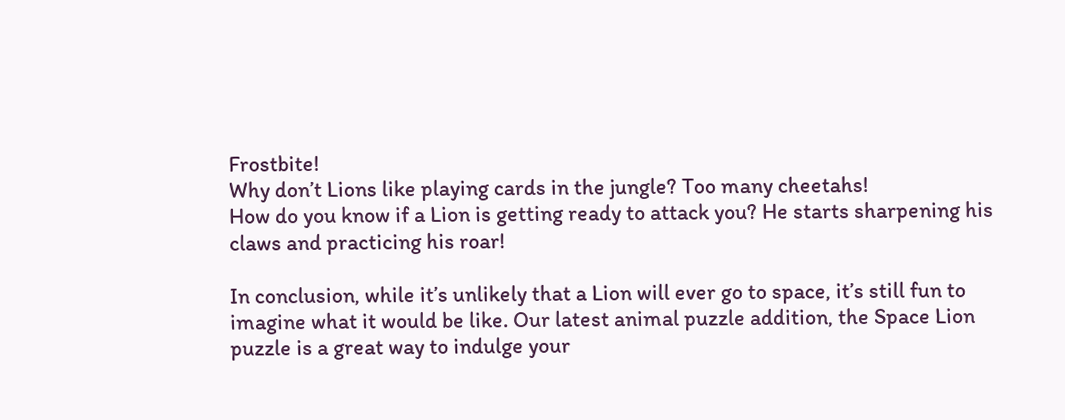Frostbite!
Why don’t Lions like playing cards in the jungle? Too many cheetahs!
How do you know if a Lion is getting ready to attack you? He starts sharpening his claws and practicing his roar!

In conclusion, while it’s unlikely that a Lion will ever go to space, it’s still fun to imagine what it would be like. Our latest animal puzzle addition, the Space Lion puzzle is a great way to indulge your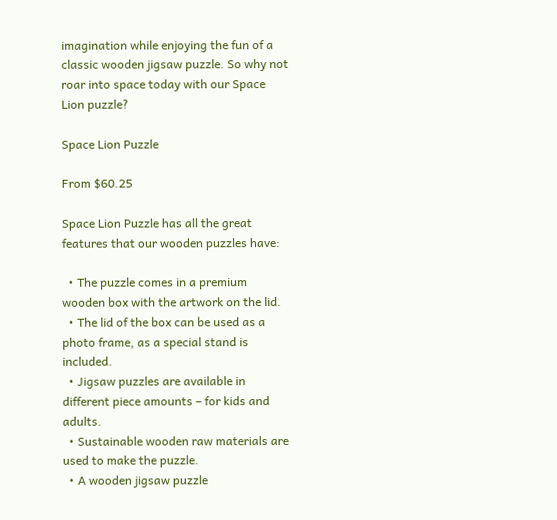imagination while enjoying the fun of a classic wooden jigsaw puzzle. So why not roar into space today with our Space Lion puzzle?

Space Lion Puzzle

From $60.25

Space Lion Puzzle has all the great features that our wooden puzzles have:

  • The puzzle comes in a premium wooden box with the artwork on the lid.
  • The lid of the box can be used as a photo frame, as a special stand is included.
  • Jigsaw puzzles are available in different piece amounts – for kids and adults.
  • Sustainable wooden raw materials are used to make the puzzle.
  • A wooden jigsaw puzzle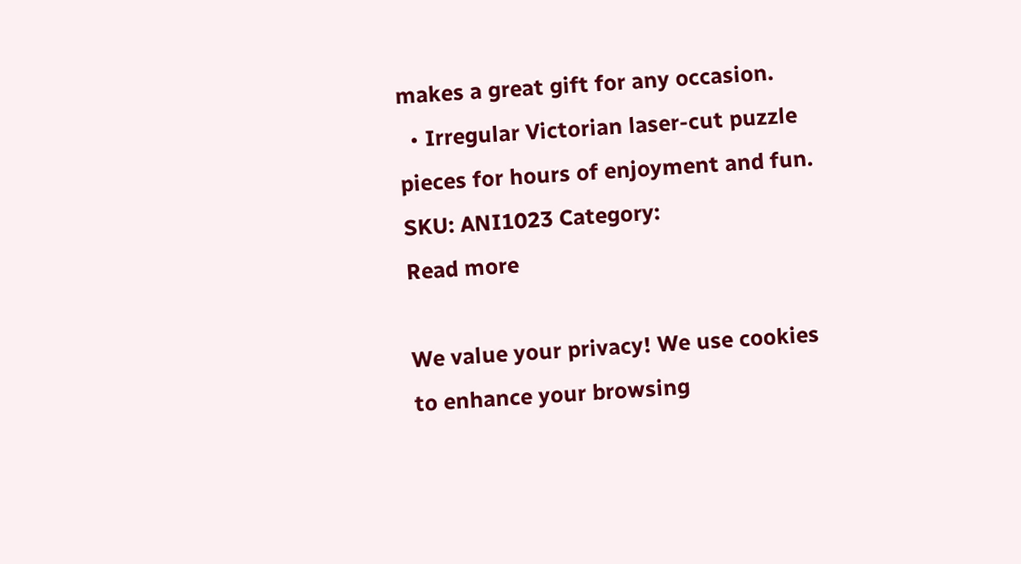makes a great gift for any occasion.
  • Irregular Victorian laser-cut puzzle pieces for hours of enjoyment and fun.
SKU: ANI1023 Category:
Read more

We value your privacy! We use cookies to enhance your browsing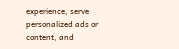experience, serve personalized ads or content, and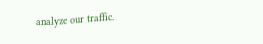analyze our traffic.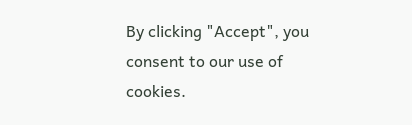By clicking "Accept", you consent to our use of cookies.